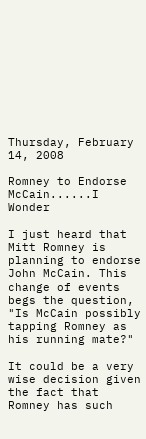Thursday, February 14, 2008

Romney to Endorse McCain......I Wonder

I just heard that Mitt Romney is planning to endorse John McCain. This change of events begs the question, "Is McCain possibly tapping Romney as his running mate?"

It could be a very wise decision given the fact that Romney has such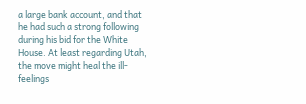a large bank account, and that he had such a strong following during his bid for the White House. At least regarding Utah, the move might heal the ill-feelings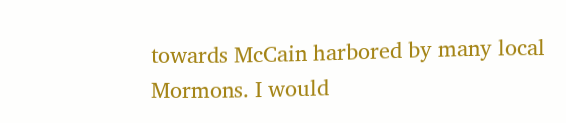towards McCain harbored by many local Mormons. I would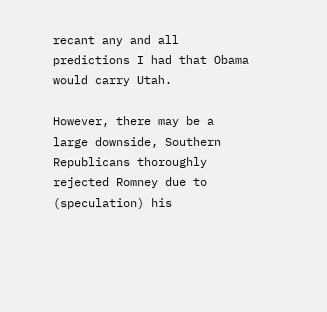recant any and all predictions I had that Obama would carry Utah.

However, there may be a large downside, Southern Republicans thoroughly rejected Romney due to (speculation) his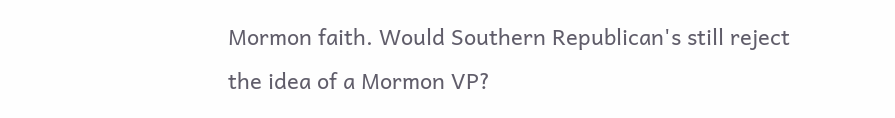Mormon faith. Would Southern Republican's still reject the idea of a Mormon VP?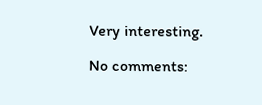Very interesting.

No comments: